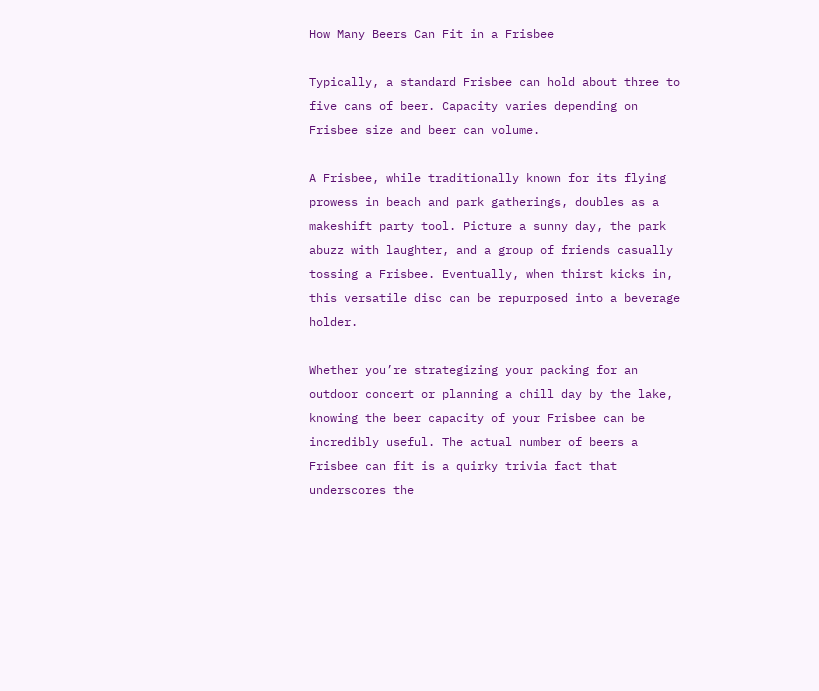How Many Beers Can Fit in a Frisbee

Typically, a standard Frisbee can hold about three to five cans of beer. Capacity varies depending on Frisbee size and beer can volume.

A Frisbee, while traditionally known for its flying prowess in beach and park gatherings, doubles as a makeshift party tool. Picture a sunny day, the park abuzz with laughter, and a group of friends casually tossing a Frisbee. Eventually, when thirst kicks in, this versatile disc can be repurposed into a beverage holder.

Whether you’re strategizing your packing for an outdoor concert or planning a chill day by the lake, knowing the beer capacity of your Frisbee can be incredibly useful. The actual number of beers a Frisbee can fit is a quirky trivia fact that underscores the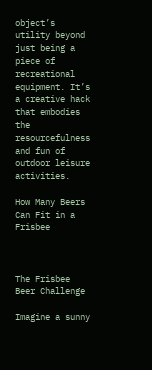object’s utility beyond just being a piece of recreational equipment. It’s a creative hack that embodies the resourcefulness and fun of outdoor leisure activities.

How Many Beers Can Fit in a Frisbee



The Frisbee Beer Challenge

Imagine a sunny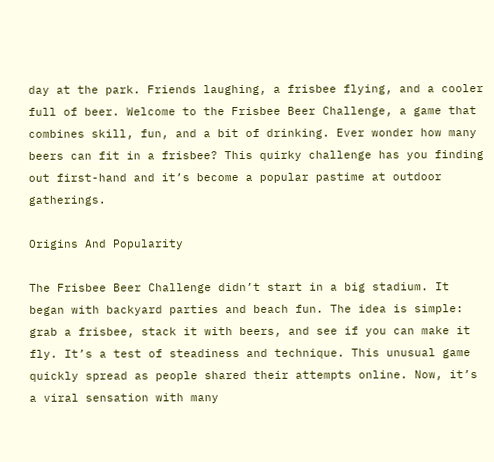day at the park. Friends laughing, a frisbee flying, and a cooler full of beer. Welcome to the Frisbee Beer Challenge, a game that combines skill, fun, and a bit of drinking. Ever wonder how many beers can fit in a frisbee? This quirky challenge has you finding out first-hand and it’s become a popular pastime at outdoor gatherings.

Origins And Popularity

The Frisbee Beer Challenge didn’t start in a big stadium. It began with backyard parties and beach fun. The idea is simple: grab a frisbee, stack it with beers, and see if you can make it fly. It’s a test of steadiness and technique. This unusual game quickly spread as people shared their attempts online. Now, it’s a viral sensation with many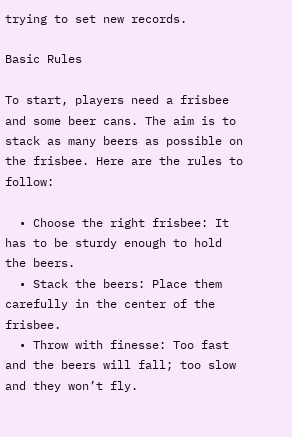trying to set new records.

Basic Rules

To start, players need a frisbee and some beer cans. The aim is to stack as many beers as possible on the frisbee. Here are the rules to follow:

  • Choose the right frisbee: It has to be sturdy enough to hold the beers.
  • Stack the beers: Place them carefully in the center of the frisbee.
  • Throw with finesse: Too fast and the beers will fall; too slow and they won’t fly.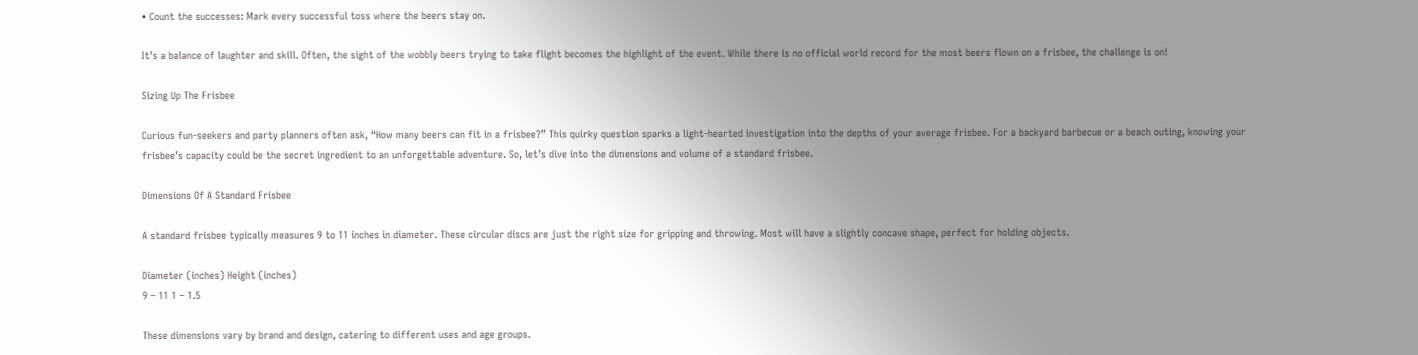• Count the successes: Mark every successful toss where the beers stay on.

It’s a balance of laughter and skill. Often, the sight of the wobbly beers trying to take flight becomes the highlight of the event. While there is no official world record for the most beers flown on a frisbee, the challenge is on!

Sizing Up The Frisbee

Curious fun-seekers and party planners often ask, “How many beers can fit in a frisbee?” This quirky question sparks a light-hearted investigation into the depths of your average frisbee. For a backyard barbecue or a beach outing, knowing your frisbee’s capacity could be the secret ingredient to an unforgettable adventure. So, let’s dive into the dimensions and volume of a standard frisbee.

Dimensions Of A Standard Frisbee

A standard frisbee typically measures 9 to 11 inches in diameter. These circular discs are just the right size for gripping and throwing. Most will have a slightly concave shape, perfect for holding objects.

Diameter (inches) Height (inches)
9 – 11 1 – 1.5

These dimensions vary by brand and design, catering to different uses and age groups.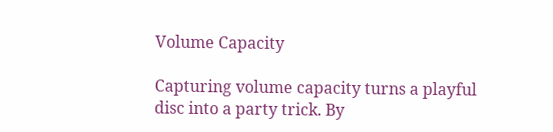Volume Capacity

Capturing volume capacity turns a playful disc into a party trick. By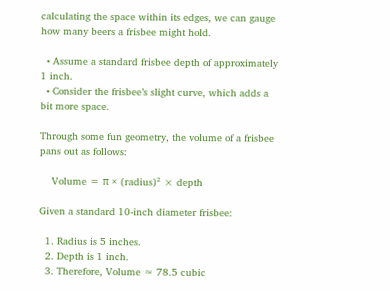calculating the space within its edges, we can gauge how many beers a frisbee might hold.

  • Assume a standard frisbee depth of approximately 1 inch.
  • Consider the frisbee’s slight curve, which adds a bit more space.

Through some fun geometry, the volume of a frisbee pans out as follows:

    Volume = π × (radius)² × depth

Given a standard 10-inch diameter frisbee:

  1. Radius is 5 inches.
  2. Depth is 1 inch.
  3. Therefore, Volume ≈ 78.5 cubic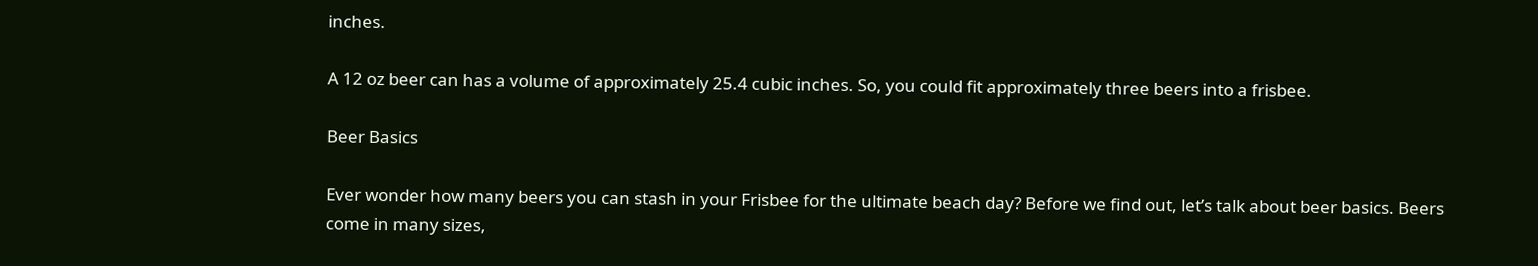inches.

A 12 oz beer can has a volume of approximately 25.4 cubic inches. So, you could fit approximately three beers into a frisbee.

Beer Basics

Ever wonder how many beers you can stash in your Frisbee for the ultimate beach day? Before we find out, let’s talk about beer basics. Beers come in many sizes,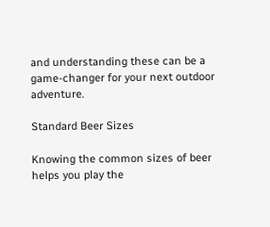and understanding these can be a game-changer for your next outdoor adventure.

Standard Beer Sizes

Knowing the common sizes of beer helps you play the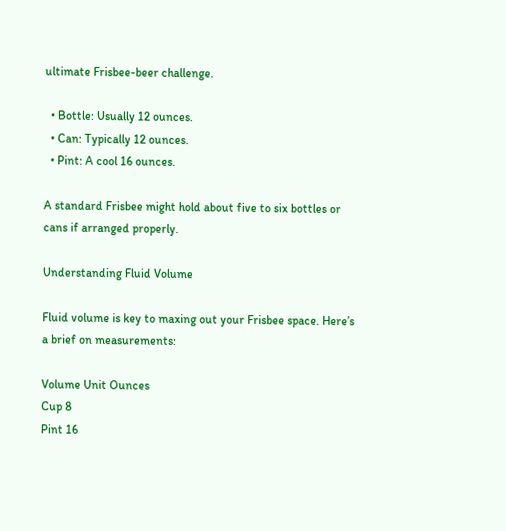ultimate Frisbee-beer challenge.

  • Bottle: Usually 12 ounces.
  • Can: Typically 12 ounces.
  • Pint: A cool 16 ounces.

A standard Frisbee might hold about five to six bottles or cans if arranged properly.

Understanding Fluid Volume

Fluid volume is key to maxing out your Frisbee space. Here’s a brief on measurements:

Volume Unit Ounces
Cup 8
Pint 16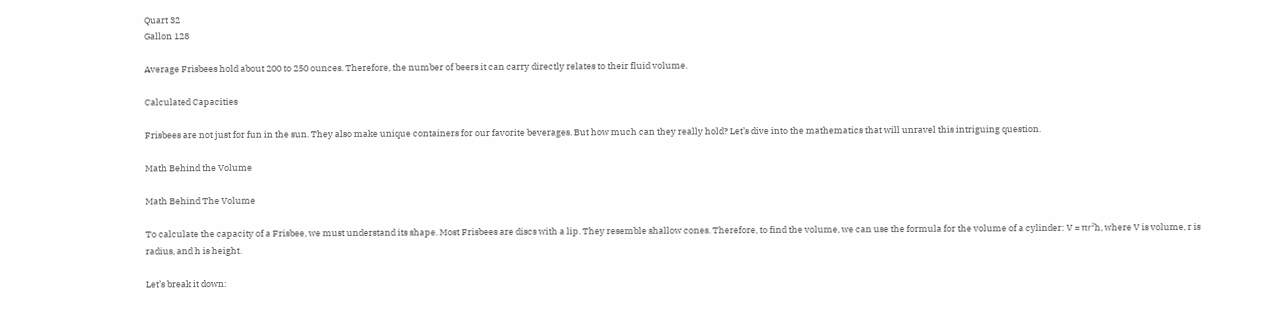Quart 32
Gallon 128

Average Frisbees hold about 200 to 250 ounces. Therefore, the number of beers it can carry directly relates to their fluid volume.

Calculated Capacities

Frisbees are not just for fun in the sun. They also make unique containers for our favorite beverages. But how much can they really hold? Let’s dive into the mathematics that will unravel this intriguing question.

Math Behind the Volume

Math Behind The Volume

To calculate the capacity of a Frisbee, we must understand its shape. Most Frisbees are discs with a lip. They resemble shallow cones. Therefore, to find the volume, we can use the formula for the volume of a cylinder: V = πr²h, where V is volume, r is radius, and h is height.

Let’s break it down: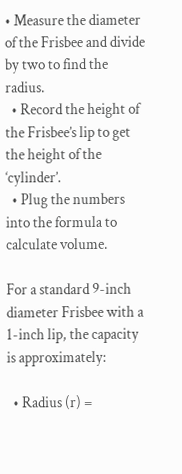• Measure the diameter of the Frisbee and divide by two to find the radius.
  • Record the height of the Frisbee’s lip to get the height of the ‘cylinder’.
  • Plug the numbers into the formula to calculate volume.

For a standard 9-inch diameter Frisbee with a 1-inch lip, the capacity is approximately:

  • Radius (r) =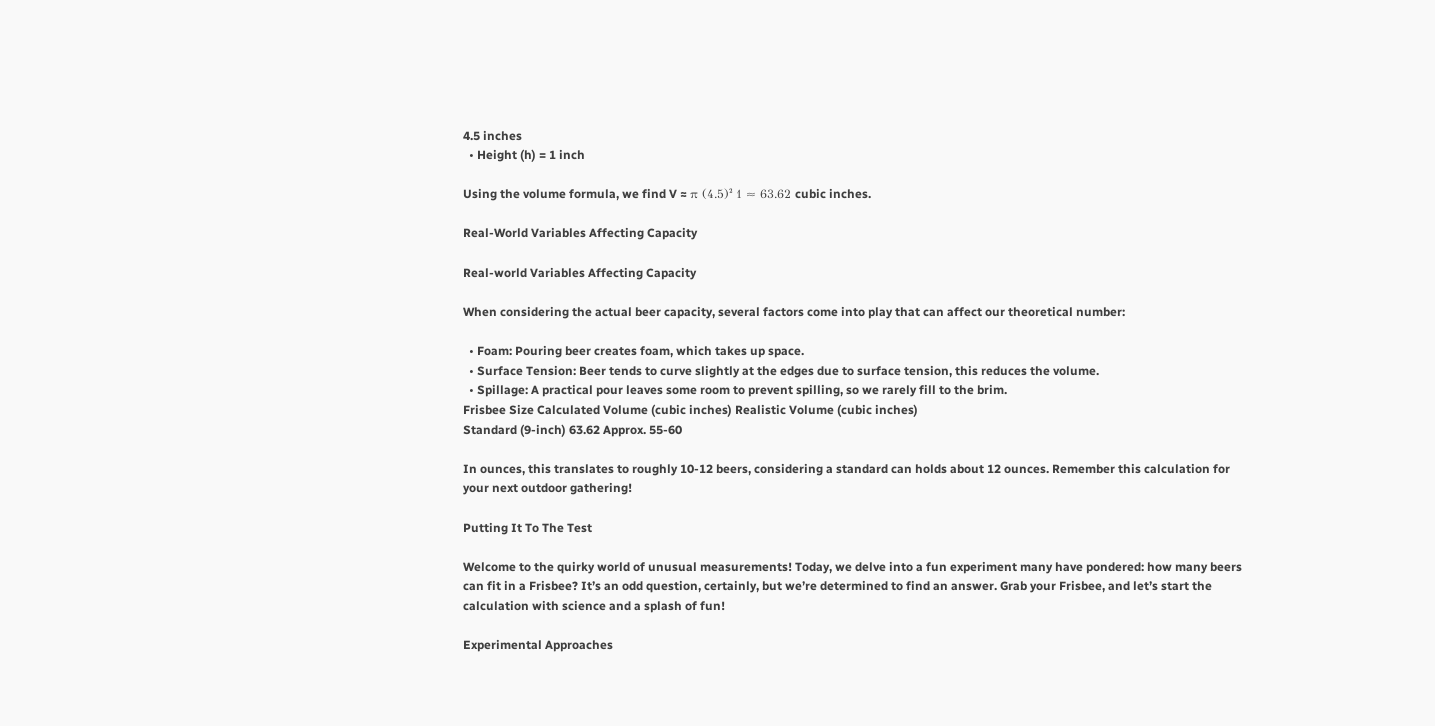4.5 inches
  • Height (h) = 1 inch

Using the volume formula, we find V ≈ π (4.5)² 1 ≈ 63.62 cubic inches.

Real-World Variables Affecting Capacity

Real-world Variables Affecting Capacity

When considering the actual beer capacity, several factors come into play that can affect our theoretical number:

  • Foam: Pouring beer creates foam, which takes up space.
  • Surface Tension: Beer tends to curve slightly at the edges due to surface tension, this reduces the volume.
  • Spillage: A practical pour leaves some room to prevent spilling, so we rarely fill to the brim.
Frisbee Size Calculated Volume (cubic inches) Realistic Volume (cubic inches)
Standard (9-inch) 63.62 Approx. 55-60

In ounces, this translates to roughly 10-12 beers, considering a standard can holds about 12 ounces. Remember this calculation for your next outdoor gathering!

Putting It To The Test

Welcome to the quirky world of unusual measurements! Today, we delve into a fun experiment many have pondered: how many beers can fit in a Frisbee? It’s an odd question, certainly, but we’re determined to find an answer. Grab your Frisbee, and let’s start the calculation with science and a splash of fun!

Experimental Approaches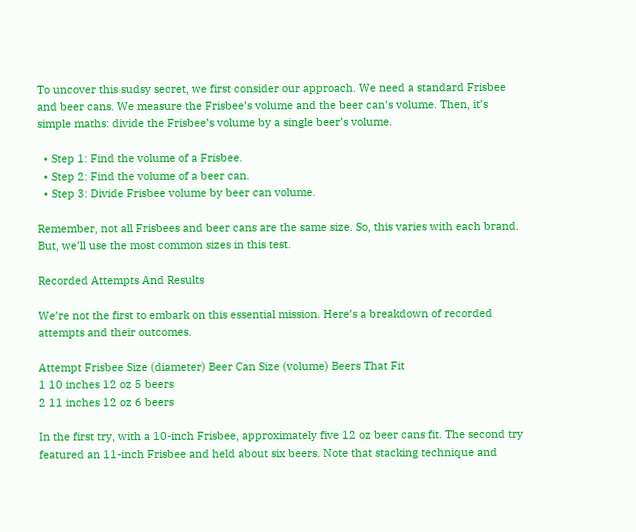To uncover this sudsy secret, we first consider our approach. We need a standard Frisbee and beer cans. We measure the Frisbee’s volume and the beer can’s volume. Then, it’s simple maths: divide the Frisbee’s volume by a single beer’s volume.

  • Step 1: Find the volume of a Frisbee.
  • Step 2: Find the volume of a beer can.
  • Step 3: Divide Frisbee volume by beer can volume.

Remember, not all Frisbees and beer cans are the same size. So, this varies with each brand. But, we’ll use the most common sizes in this test.

Recorded Attempts And Results

We’re not the first to embark on this essential mission. Here’s a breakdown of recorded attempts and their outcomes.

Attempt Frisbee Size (diameter) Beer Can Size (volume) Beers That Fit
1 10 inches 12 oz 5 beers
2 11 inches 12 oz 6 beers

In the first try, with a 10-inch Frisbee, approximately five 12 oz beer cans fit. The second try featured an 11-inch Frisbee and held about six beers. Note that stacking technique and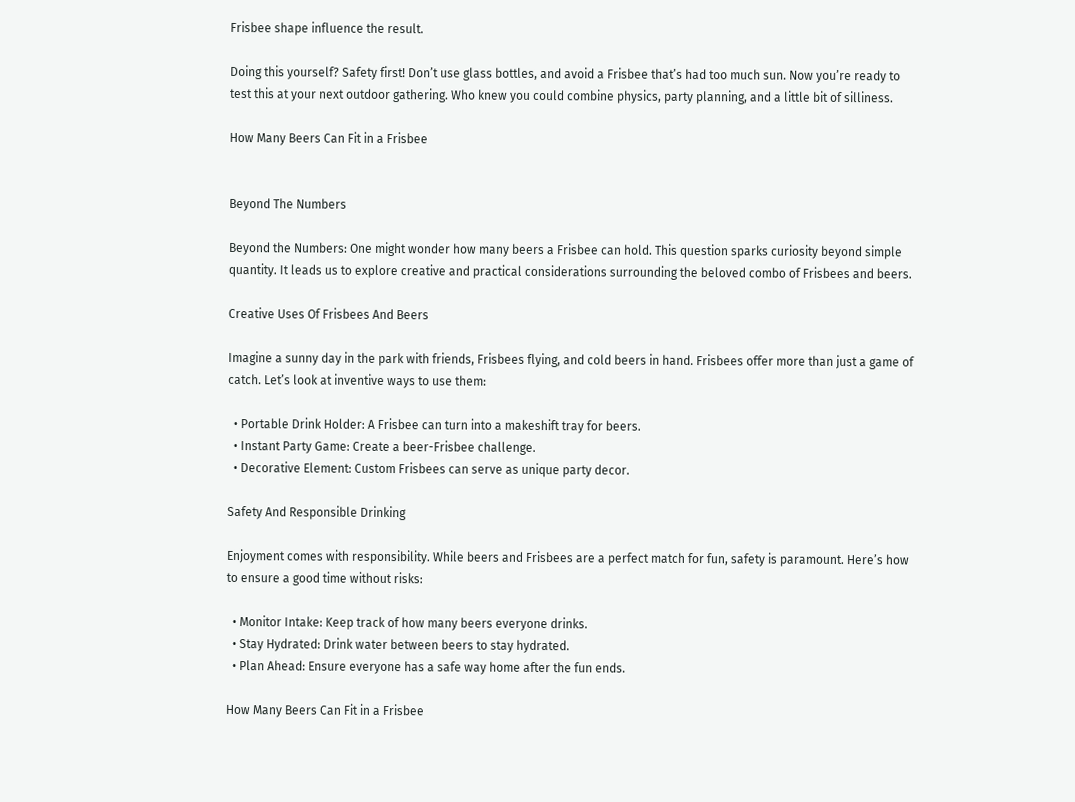Frisbee shape influence the result.

Doing this yourself? Safety first! Don’t use glass bottles, and avoid a Frisbee that’s had too much sun. Now you’re ready to test this at your next outdoor gathering. Who knew you could combine physics, party planning, and a little bit of silliness.

How Many Beers Can Fit in a Frisbee


Beyond The Numbers

Beyond the Numbers: One might wonder how many beers a Frisbee can hold. This question sparks curiosity beyond simple quantity. It leads us to explore creative and practical considerations surrounding the beloved combo of Frisbees and beers.

Creative Uses Of Frisbees And Beers

Imagine a sunny day in the park with friends, Frisbees flying, and cold beers in hand. Frisbees offer more than just a game of catch. Let’s look at inventive ways to use them:

  • Portable Drink Holder: A Frisbee can turn into a makeshift tray for beers.
  • Instant Party Game: Create a beer-Frisbee challenge.
  • Decorative Element: Custom Frisbees can serve as unique party decor.

Safety And Responsible Drinking

Enjoyment comes with responsibility. While beers and Frisbees are a perfect match for fun, safety is paramount. Here’s how to ensure a good time without risks:

  • Monitor Intake: Keep track of how many beers everyone drinks.
  • Stay Hydrated: Drink water between beers to stay hydrated.
  • Plan Ahead: Ensure everyone has a safe way home after the fun ends.

How Many Beers Can Fit in a Frisbee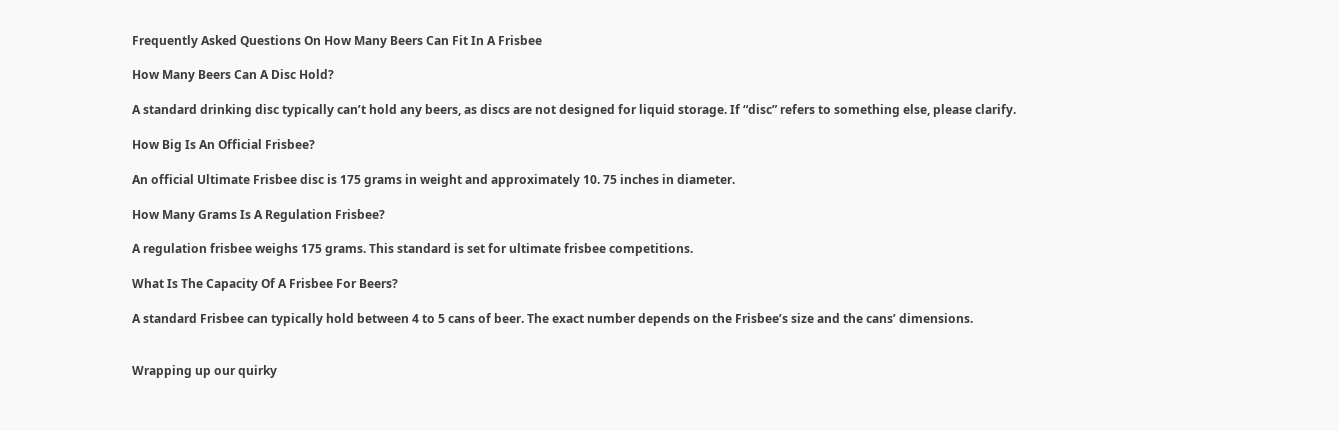Frequently Asked Questions On How Many Beers Can Fit In A Frisbee

How Many Beers Can A Disc Hold?

A standard drinking disc typically can’t hold any beers, as discs are not designed for liquid storage. If “disc” refers to something else, please clarify.

How Big Is An Official Frisbee?

An official Ultimate Frisbee disc is 175 grams in weight and approximately 10. 75 inches in diameter.

How Many Grams Is A Regulation Frisbee?

A regulation frisbee weighs 175 grams. This standard is set for ultimate frisbee competitions.

What Is The Capacity Of A Frisbee For Beers?

A standard Frisbee can typically hold between 4 to 5 cans of beer. The exact number depends on the Frisbee’s size and the cans’ dimensions.


Wrapping up our quirky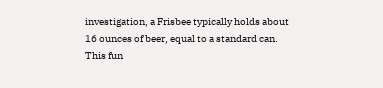investigation, a Frisbee typically holds about 16 ounces of beer, equal to a standard can. This fun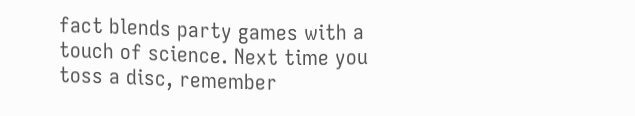fact blends party games with a touch of science. Next time you toss a disc, remember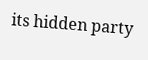its hidden party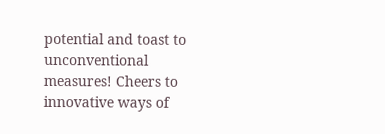potential and toast to unconventional measures! Cheers to innovative ways of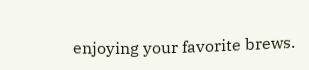enjoying your favorite brews.